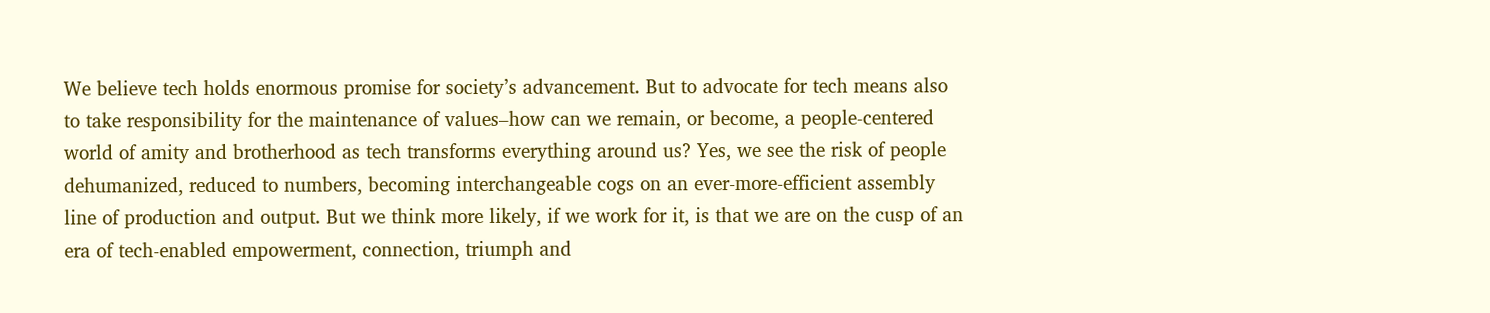We believe tech holds enormous promise for society’s advancement. But to advocate for tech means also to take responsibility for the maintenance of values–how can we remain, or become, a people-centered world of amity and brotherhood as tech transforms everything around us? Yes, we see the risk of people dehumanized, reduced to numbers, becoming interchangeable cogs on an ever-more-efficient assembly line of production and output. But we think more likely, if we work for it, is that we are on the cusp of an era of tech-enabled empowerment, connection, triumph and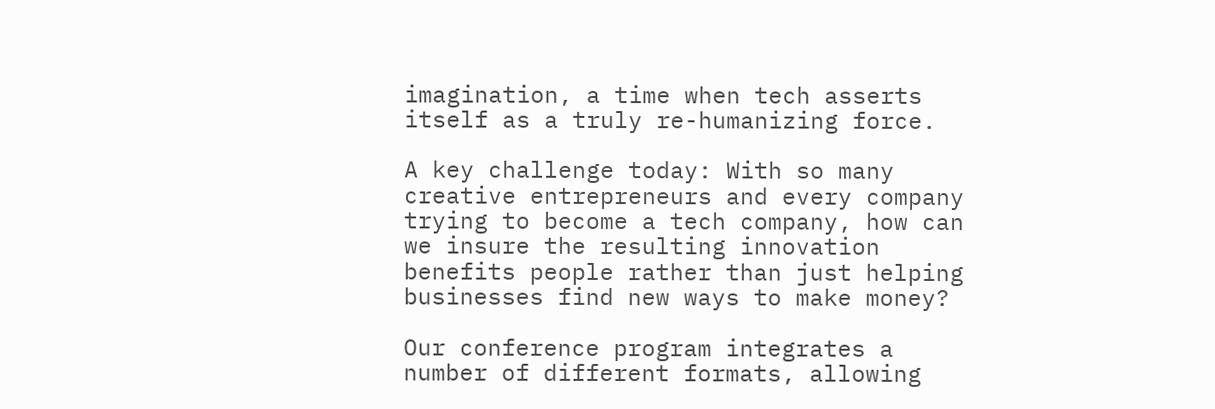imagination, a time when tech asserts itself as a truly re-humanizing force.

A key challenge today: With so many creative entrepreneurs and every company trying to become a tech company, how can we insure the resulting innovation benefits people rather than just helping businesses find new ways to make money?

Our conference program integrates a number of different formats, allowing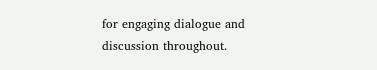for engaging dialogue and discussion throughout.